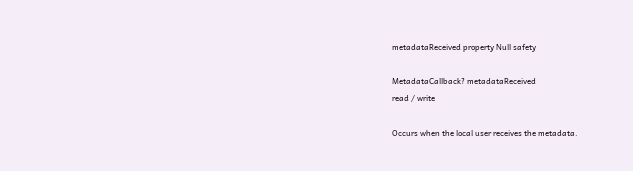metadataReceived property Null safety

MetadataCallback? metadataReceived
read / write

Occurs when the local user receives the metadata.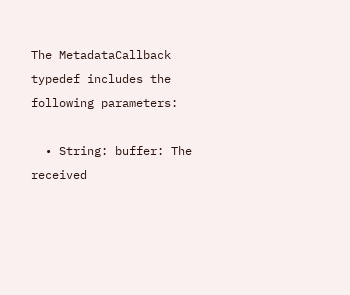The MetadataCallback typedef includes the following parameters:

  • String: buffer: The received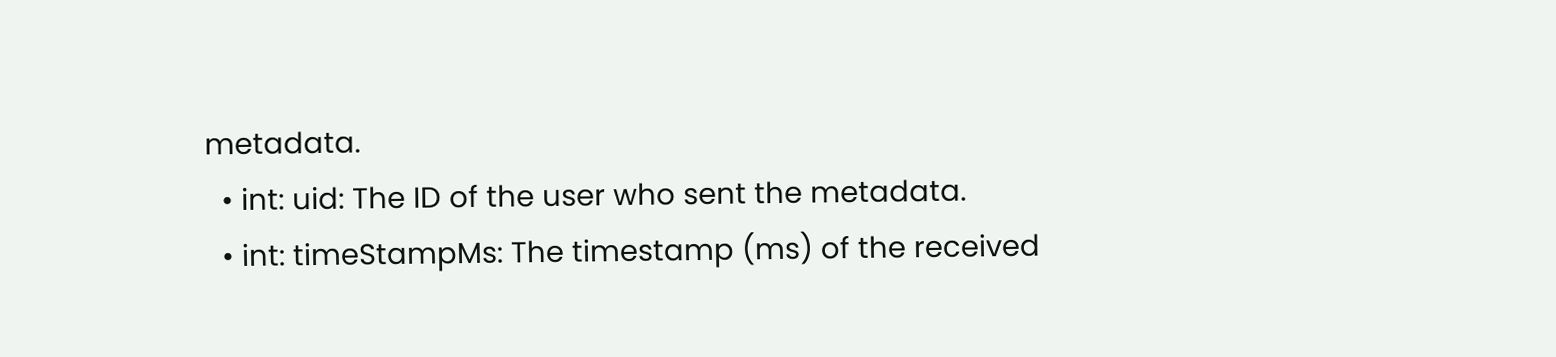metadata.
  • int: uid: The ID of the user who sent the metadata.
  • int: timeStampMs: The timestamp (ms) of the received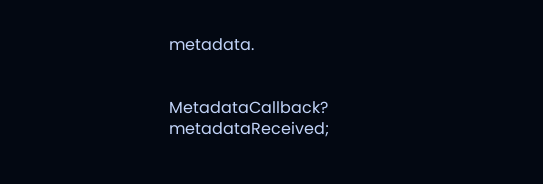metadata.


MetadataCallback? metadataReceived;